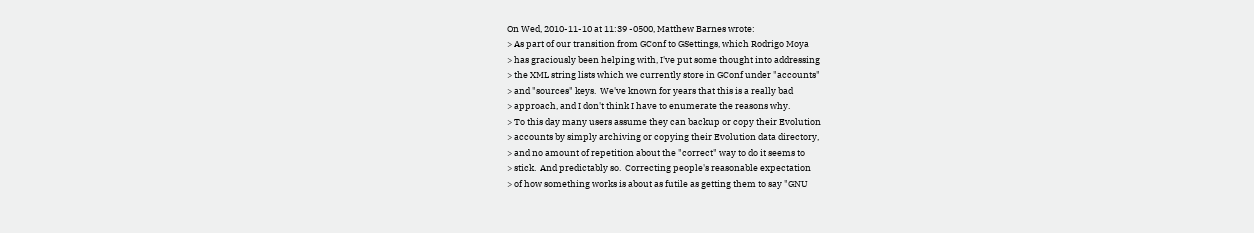On Wed, 2010-11-10 at 11:39 -0500, Matthew Barnes wrote:
> As part of our transition from GConf to GSettings, which Rodrigo Moya
> has graciously been helping with, I've put some thought into addressing
> the XML string lists which we currently store in GConf under "accounts"
> and "sources" keys.  We've known for years that this is a really bad
> approach, and I don't think I have to enumerate the reasons why.
> To this day many users assume they can backup or copy their Evolution
> accounts by simply archiving or copying their Evolution data directory,
> and no amount of repetition about the "correct" way to do it seems to
> stick.  And predictably so.  Correcting people's reasonable expectation
> of how something works is about as futile as getting them to say "GNU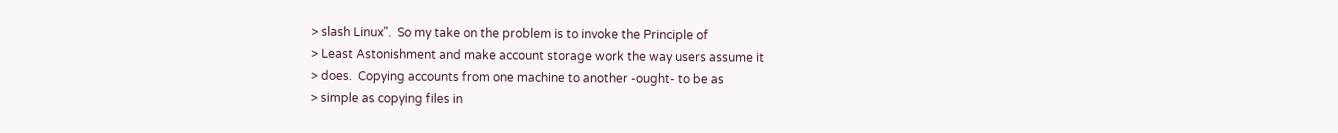> slash Linux".  So my take on the problem is to invoke the Principle of
> Least Astonishment and make account storage work the way users assume it
> does.  Copying accounts from one machine to another -ought- to be as
> simple as copying files in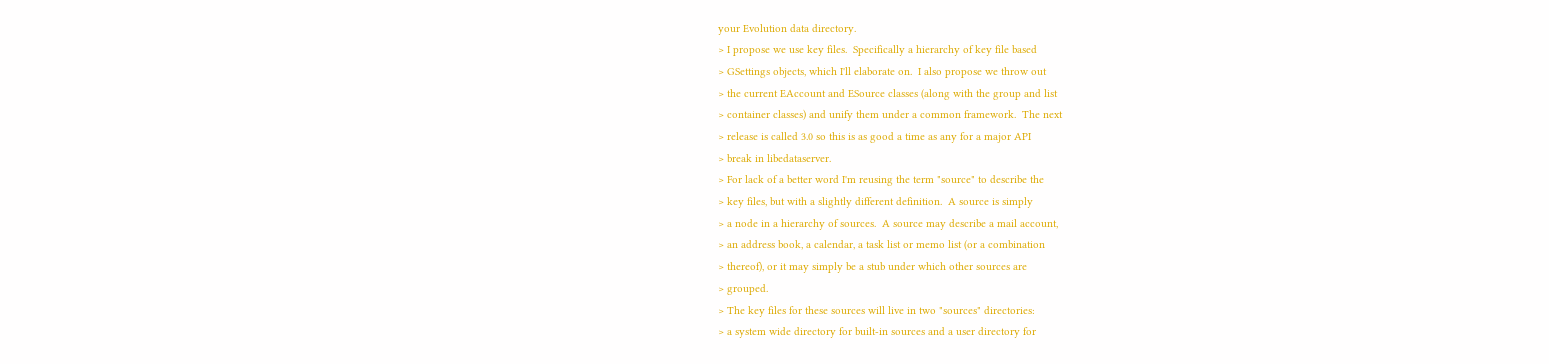your Evolution data directory.
> I propose we use key files.  Specifically a hierarchy of key file based
> GSettings objects, which I'll elaborate on.  I also propose we throw out
> the current EAccount and ESource classes (along with the group and list
> container classes) and unify them under a common framework.  The next
> release is called 3.0 so this is as good a time as any for a major API
> break in libedataserver.
> For lack of a better word I'm reusing the term "source" to describe the
> key files, but with a slightly different definition.  A source is simply
> a node in a hierarchy of sources.  A source may describe a mail account,
> an address book, a calendar, a task list or memo list (or a combination
> thereof), or it may simply be a stub under which other sources are
> grouped.
> The key files for these sources will live in two "sources" directories:
> a system wide directory for built-in sources and a user directory for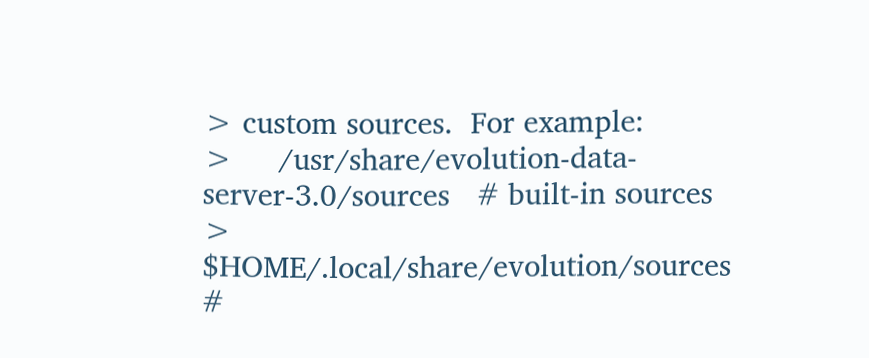> custom sources.  For example:
>     /usr/share/evolution-data-server-3.0/sources   # built-in sources
>     $HOME/.local/share/evolution/sources           #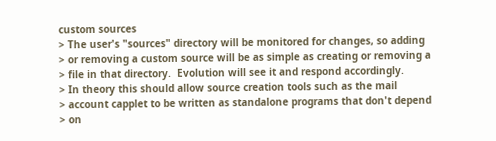custom sources
> The user's "sources" directory will be monitored for changes, so adding
> or removing a custom source will be as simple as creating or removing a
> file in that directory.  Evolution will see it and respond accordingly.
> In theory this should allow source creation tools such as the mail
> account capplet to be written as standalone programs that don't depend
> on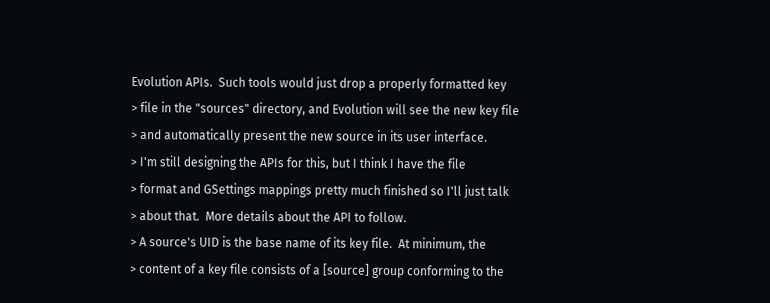Evolution APIs.  Such tools would just drop a properly formatted key
> file in the "sources" directory, and Evolution will see the new key file
> and automatically present the new source in its user interface.
> I'm still designing the APIs for this, but I think I have the file
> format and GSettings mappings pretty much finished so I'll just talk
> about that.  More details about the API to follow.
> A source's UID is the base name of its key file.  At minimum, the
> content of a key file consists of a [source] group conforming to the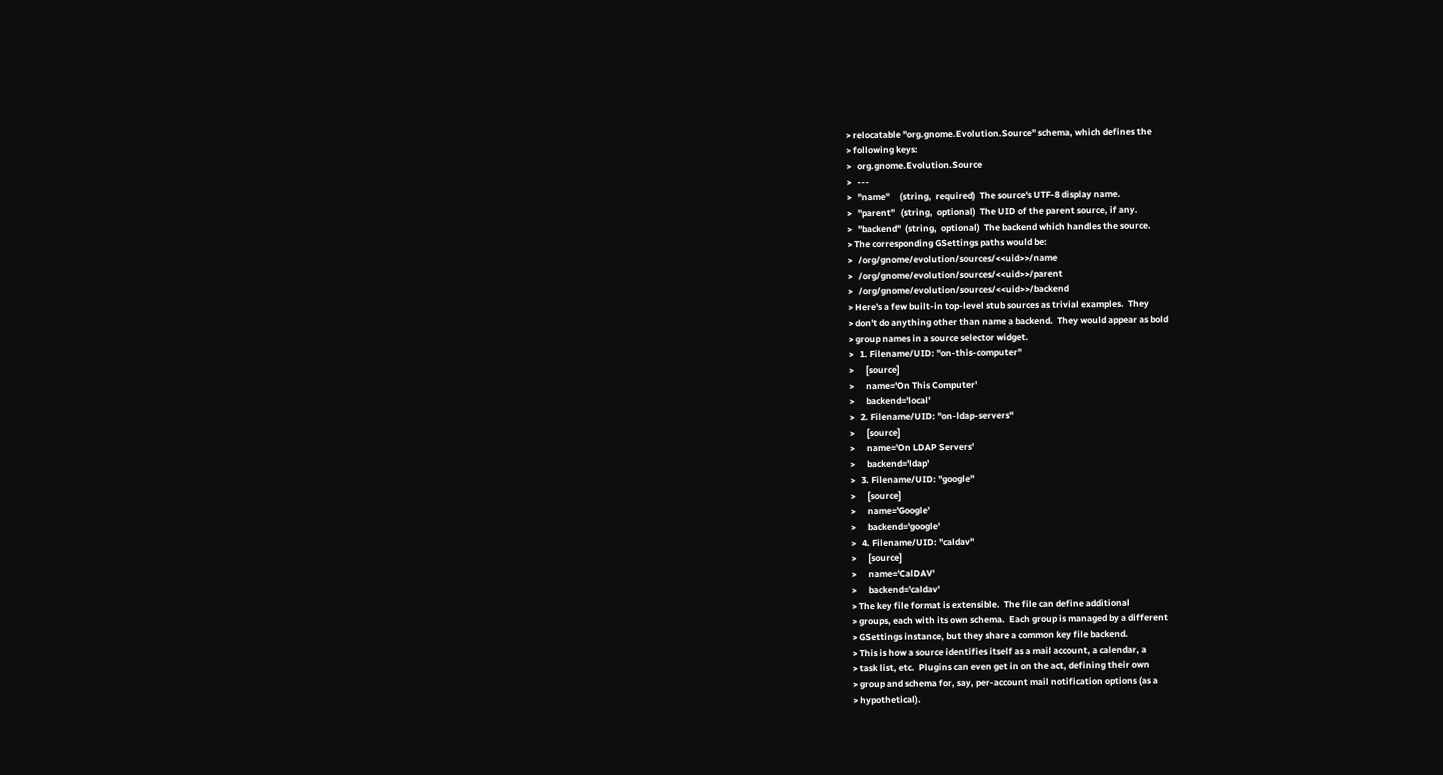> relocatable "org.gnome.Evolution.Source" schema, which defines the
> following keys:
>   org.gnome.Evolution.Source
>   ---
>   "name"     (string,  required)  The source's UTF-8 display name.
>   "parent"   (string,  optional)  The UID of the parent source, if any.
>   "backend"  (string,  optional)  The backend which handles the source.
> The corresponding GSettings paths would be:
>   /org/gnome/evolution/sources/<<uid>>/name
>   /org/gnome/evolution/sources/<<uid>>/parent
>   /org/gnome/evolution/sources/<<uid>>/backend
> Here's a few built-in top-level stub sources as trivial examples.  They
> don't do anything other than name a backend.  They would appear as bold
> group names in a source selector widget.
>   1. Filename/UID: "on-this-computer"
>      [source]
>      name='On This Computer'
>      backend='local'
>   2. Filename/UID: "on-ldap-servers"
>      [source]
>      name='On LDAP Servers'
>      backend='ldap'
>   3. Filename/UID: "google"
>      [source]
>      name='Google'
>      backend='google'
>   4. Filename/UID: "caldav"
>      [source]
>      name='CalDAV'
>      backend='caldav'
> The key file format is extensible.  The file can define additional
> groups, each with its own schema.  Each group is managed by a different
> GSettings instance, but they share a common key file backend.
> This is how a source identifies itself as a mail account, a calendar, a
> task list, etc.  Plugins can even get in on the act, defining their own
> group and schema for, say, per-account mail notification options (as a
> hypothetical).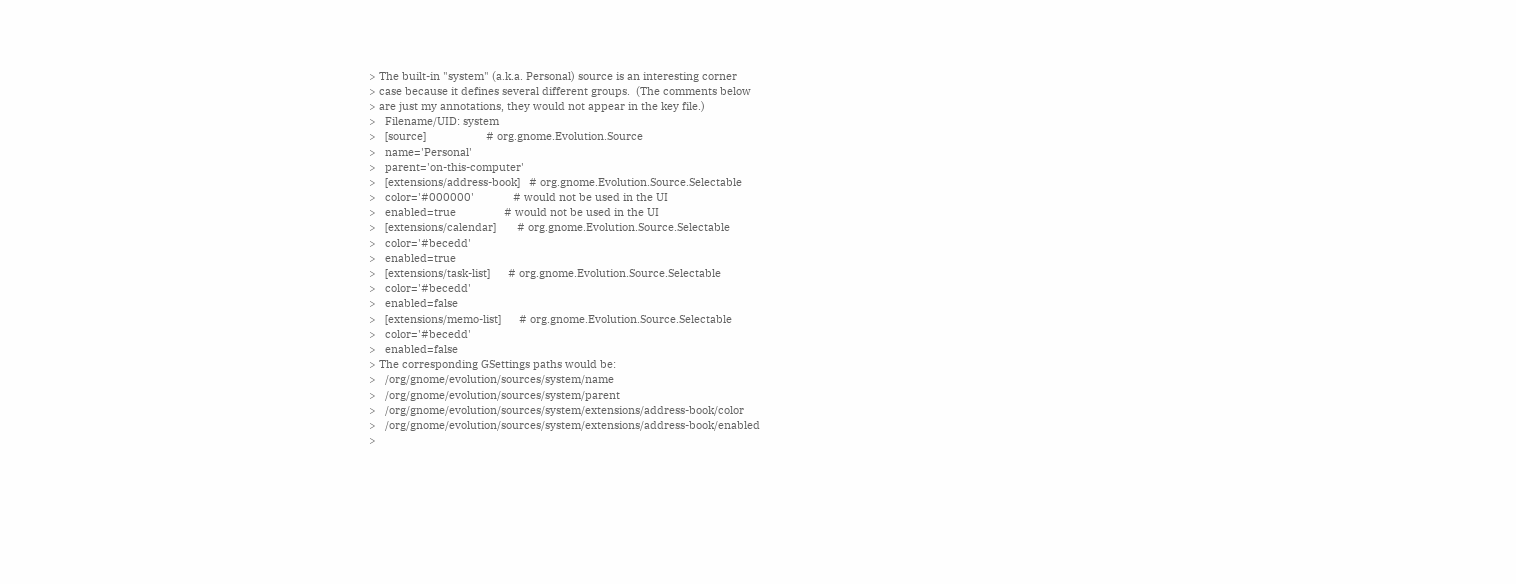> The built-in "system" (a.k.a. Personal) source is an interesting corner
> case because it defines several different groups.  (The comments below
> are just my annotations, they would not appear in the key file.)
>   Filename/UID: system
>   [source]                    # org.gnome.Evolution.Source
>   name='Personal'
>   parent='on-this-computer'
>   [extensions/address-book]   # org.gnome.Evolution.Source.Selectable
>   color='#000000'             # would not be used in the UI
>   enabled=true                # would not be used in the UI
>   [extensions/calendar]       # org.gnome.Evolution.Source.Selectable
>   color='#becedd'
>   enabled=true
>   [extensions/task-list]      # org.gnome.Evolution.Source.Selectable
>   color='#becedd'
>   enabled=false
>   [extensions/memo-list]      # org.gnome.Evolution.Source.Selectable
>   color='#becedd'
>   enabled=false
> The corresponding GSettings paths would be:
>   /org/gnome/evolution/sources/system/name
>   /org/gnome/evolution/sources/system/parent
>   /org/gnome/evolution/sources/system/extensions/address-book/color
>   /org/gnome/evolution/sources/system/extensions/address-book/enabled
>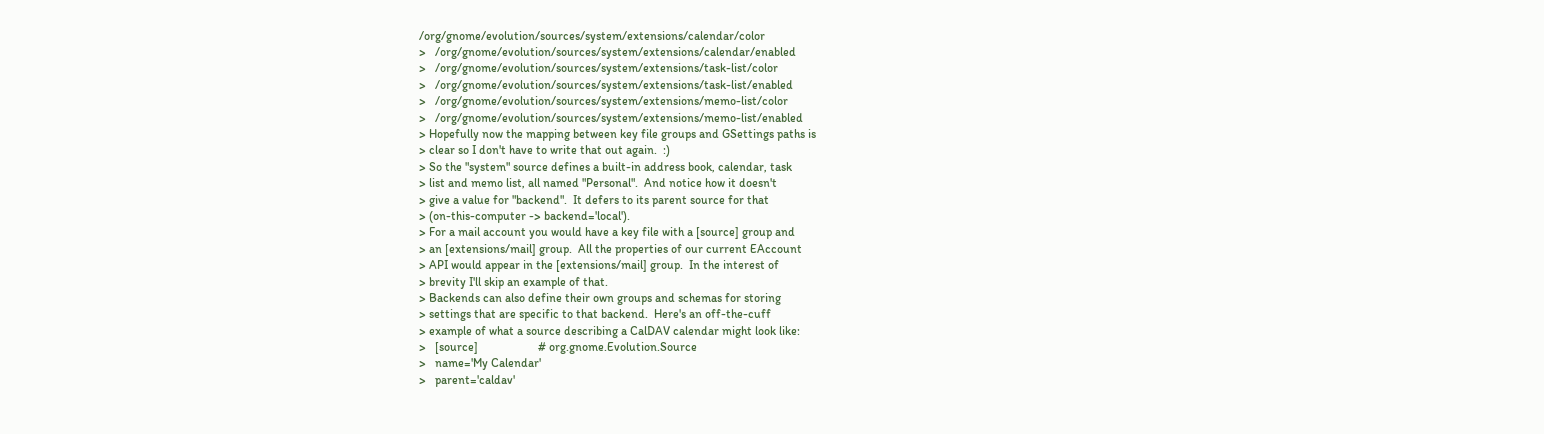/org/gnome/evolution/sources/system/extensions/calendar/color
>   /org/gnome/evolution/sources/system/extensions/calendar/enabled
>   /org/gnome/evolution/sources/system/extensions/task-list/color
>   /org/gnome/evolution/sources/system/extensions/task-list/enabled
>   /org/gnome/evolution/sources/system/extensions/memo-list/color
>   /org/gnome/evolution/sources/system/extensions/memo-list/enabled
> Hopefully now the mapping between key file groups and GSettings paths is
> clear so I don't have to write that out again.  :)
> So the "system" source defines a built-in address book, calendar, task
> list and memo list, all named "Personal".  And notice how it doesn't
> give a value for "backend".  It defers to its parent source for that
> (on-this-computer -> backend='local').
> For a mail account you would have a key file with a [source] group and
> an [extensions/mail] group.  All the properties of our current EAccount
> API would appear in the [extensions/mail] group.  In the interest of
> brevity I'll skip an example of that.
> Backends can also define their own groups and schemas for storing
> settings that are specific to that backend.  Here's an off-the-cuff
> example of what a source describing a CalDAV calendar might look like:
>   [source]                    # org.gnome.Evolution.Source
>   name='My Calendar'
>   parent='caldav'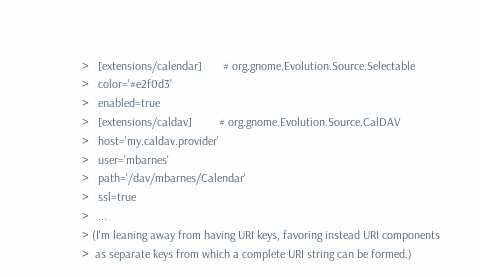>   [extensions/calendar]       # org.gnome.Evolution.Source.Selectable
>   color='#e2f0d3'
>   enabled=true
>   [extensions/caldav]         # org.gnome.Evolution.Source.CalDAV
>   host='my.caldav.provider'
>   user='mbarnes'
>   path='/dav/mbarnes/Calendar'
>   ssl=true
>   ...
> (I'm leaning away from having URI keys, favoring instead URI components
>  as separate keys from which a complete URI string can be formed.)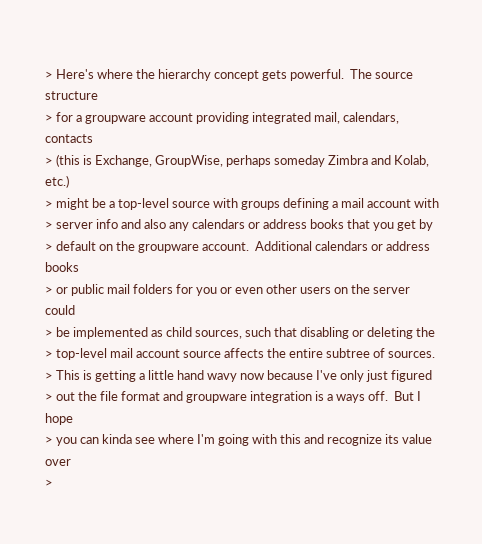> Here's where the hierarchy concept gets powerful.  The source structure
> for a groupware account providing integrated mail, calendars, contacts
> (this is Exchange, GroupWise, perhaps someday Zimbra and Kolab, etc.)
> might be a top-level source with groups defining a mail account with
> server info and also any calendars or address books that you get by
> default on the groupware account.  Additional calendars or address books
> or public mail folders for you or even other users on the server could
> be implemented as child sources, such that disabling or deleting the
> top-level mail account source affects the entire subtree of sources.
> This is getting a little hand wavy now because I've only just figured
> out the file format and groupware integration is a ways off.  But I hope
> you can kinda see where I'm going with this and recognize its value over
>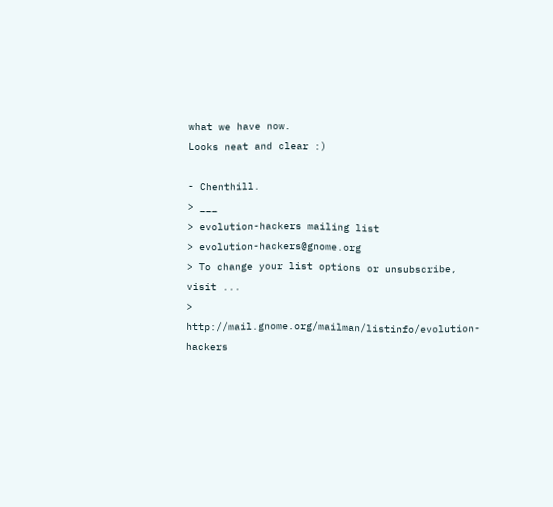what we have now.
Looks neat and clear :)

- Chenthill.
> ___
> evolution-hackers mailing list
> evolution-hackers@gnome.org
> To change your list options or unsubscribe, visit ...
> http://mail.gnome.org/mailman/listinfo/evolution-hackers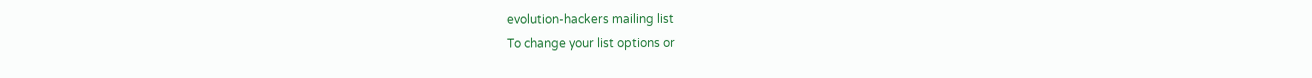evolution-hackers mailing list
To change your list options or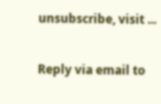unsubscribe, visit ...

Reply via email to